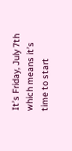It’s Friday, July 7th which means it’s time to start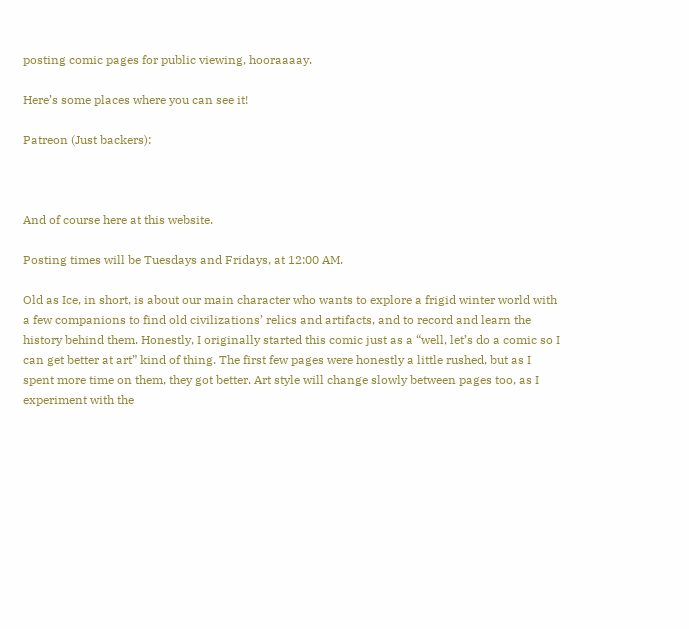posting comic pages for public viewing, hooraaaay.

Here’s some places where you can see it!

Patreon (Just backers):



And of course here at this website.

Posting times will be Tuesdays and Fridays, at 12:00 AM.

Old as Ice, in short, is about our main character who wants to explore a frigid winter world with a few companions to find old civilizations’ relics and artifacts, and to record and learn the history behind them. Honestly, I originally started this comic just as a “well, let’s do a comic so I can get better at art” kind of thing. The first few pages were honestly a little rushed, but as I spent more time on them, they got better. Art style will change slowly between pages too, as I experiment with the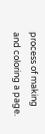process of making and coloring a page.